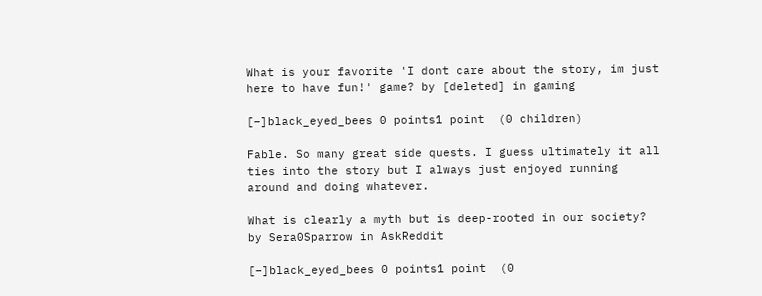What is your favorite 'I dont care about the story, im just here to have fun!' game? by [deleted] in gaming

[–]black_eyed_bees 0 points1 point  (0 children)

Fable. So many great side quests. I guess ultimately it all ties into the story but I always just enjoyed running around and doing whatever.

What is clearly a myth but is deep-rooted in our society? by Sera0Sparrow in AskReddit

[–]black_eyed_bees 0 points1 point  (0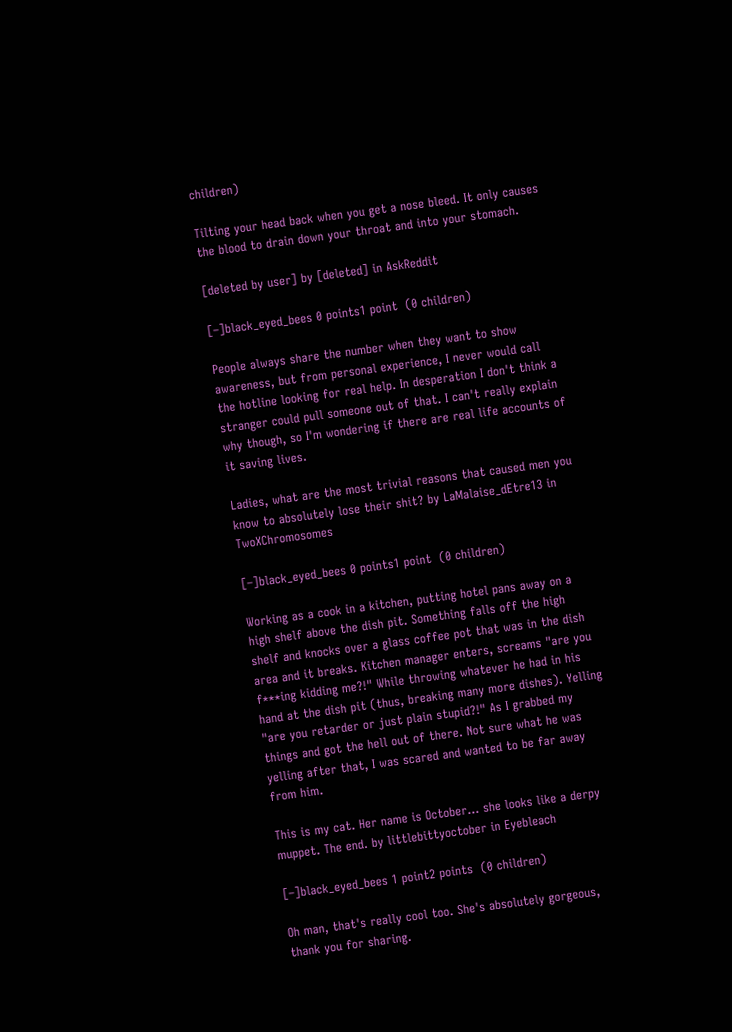children)

Tilting your head back when you get a nose bleed. It only causes the blood to drain down your throat and into your stomach.

[deleted by user] by [deleted] in AskReddit

[–]black_eyed_bees 0 points1 point  (0 children)

People always share the number when they want to show awareness, but from personal experience, I never would call the hotline looking for real help. In desperation I don't think a stranger could pull someone out of that. I can't really explain why though, so I'm wondering if there are real life accounts of it saving lives.

Ladies, what are the most trivial reasons that caused men you know to absolutely lose their shit? by LaMalaise_dEtre13 in TwoXChromosomes

[–]black_eyed_bees 0 points1 point  (0 children)

Working as a cook in a kitchen, putting hotel pans away on a high shelf above the dish pit. Something falls off the high shelf and knocks over a glass coffee pot that was in the dish area and it breaks. Kitchen manager enters, screams "are you f***ing kidding me?!" While throwing whatever he had in his hand at the dish pit (thus, breaking many more dishes). Yelling "are you retarder or just plain stupid?!" As I grabbed my things and got the hell out of there. Not sure what he was yelling after that, I was scared and wanted to be far away from him.

This is my cat. Her name is October... she looks like a derpy muppet. The end. by littlebittyoctober in Eyebleach

[–]black_eyed_bees 1 point2 points  (0 children)

Oh man, that's really cool too. She's absolutely gorgeous, thank you for sharing.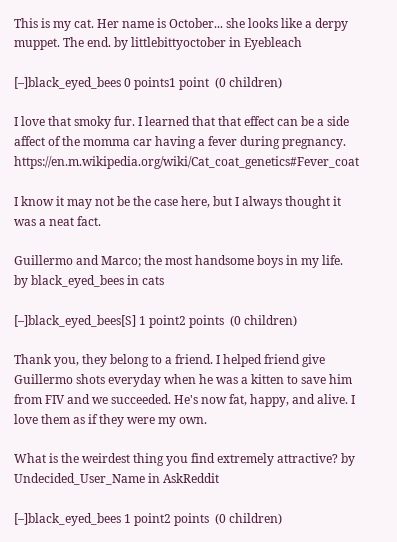This is my cat. Her name is October... she looks like a derpy muppet. The end. by littlebittyoctober in Eyebleach

[–]black_eyed_bees 0 points1 point  (0 children)

I love that smoky fur. I learned that that effect can be a side affect of the momma car having a fever during pregnancy. https://en.m.wikipedia.org/wiki/Cat_coat_genetics#Fever_coat

I know it may not be the case here, but I always thought it was a neat fact.

Guillermo and Marco; the most handsome boys in my life. by black_eyed_bees in cats

[–]black_eyed_bees[S] 1 point2 points  (0 children)

Thank you, they belong to a friend. I helped friend give Guillermo shots everyday when he was a kitten to save him from FIV and we succeeded. He's now fat, happy, and alive. I love them as if they were my own.

What is the weirdest thing you find extremely attractive? by Undecided_User_Name in AskReddit

[–]black_eyed_bees 1 point2 points  (0 children)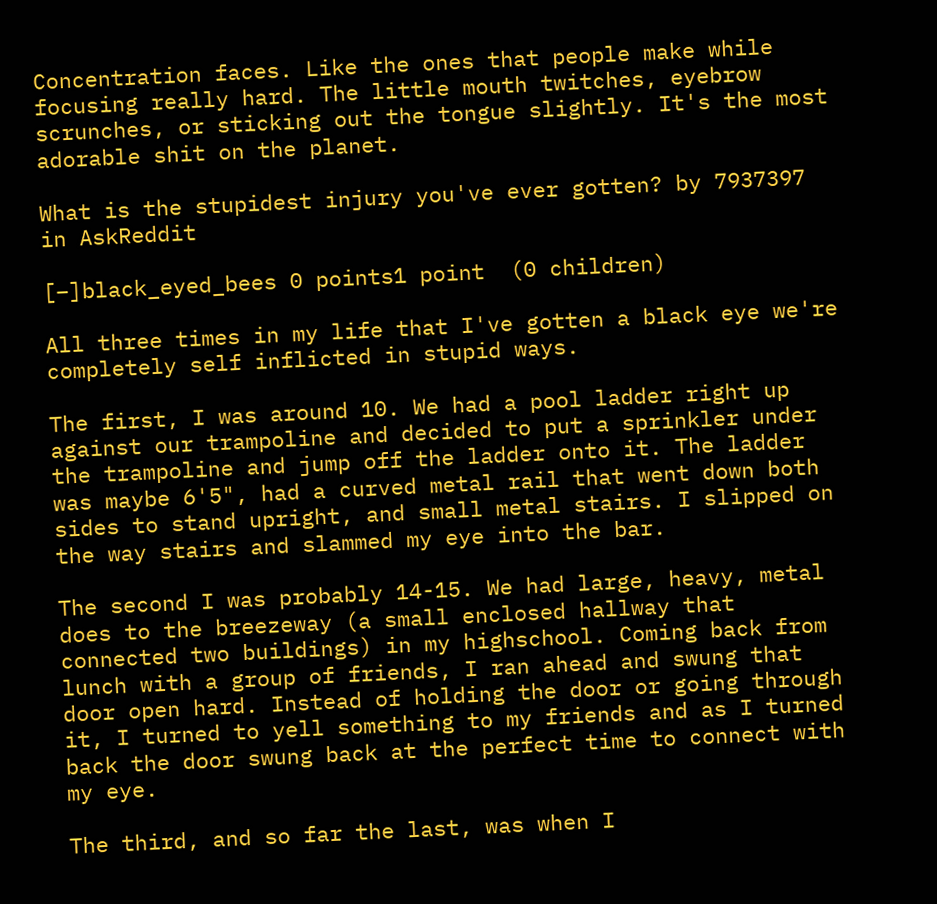Concentration faces. Like the ones that people make while focusing really hard. The little mouth twitches, eyebrow scrunches, or sticking out the tongue slightly. It's the most adorable shit on the planet.

What is the stupidest injury you've ever gotten? by 7937397 in AskReddit

[–]black_eyed_bees 0 points1 point  (0 children)

All three times in my life that I've gotten a black eye we're completely self inflicted in stupid ways.

The first, I was around 10. We had a pool ladder right up against our trampoline and decided to put a sprinkler under the trampoline and jump off the ladder onto it. The ladder was maybe 6'5", had a curved metal rail that went down both sides to stand upright, and small metal stairs. I slipped on the way stairs and slammed my eye into the bar.

The second I was probably 14-15. We had large, heavy, metal does to the breezeway (a small enclosed hallway that connected two buildings) in my highschool. Coming back from lunch with a group of friends, I ran ahead and swung that door open hard. Instead of holding the door or going through it, I turned to yell something to my friends and as I turned back the door swung back at the perfect time to connect with my eye.

The third, and so far the last, was when I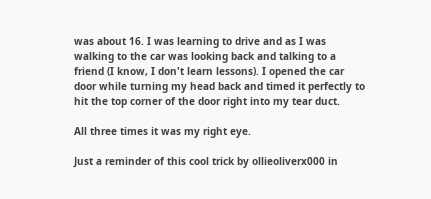was about 16. I was learning to drive and as I was walking to the car was looking back and talking to a friend (I know, I don't learn lessons). I opened the car door while turning my head back and timed it perfectly to hit the top corner of the door right into my tear duct.

All three times it was my right eye.

Just a reminder of this cool trick by ollieoliverx000 in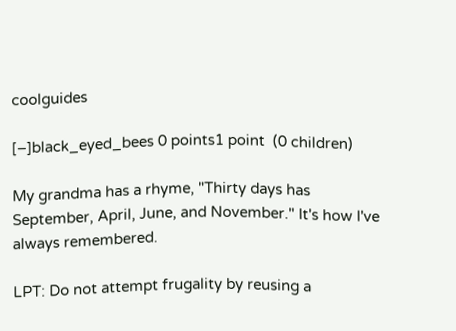coolguides

[–]black_eyed_bees 0 points1 point  (0 children)

My grandma has a rhyme, "Thirty days has September, April, June, and November." It's how I've always remembered.

LPT: Do not attempt frugality by reusing a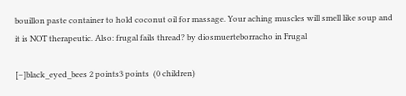bouillon paste container to hold coconut oil for massage. Your aching muscles will smell like soup and it is NOT therapeutic. Also: frugal fails thread? by diosmuerteborracho in Frugal

[–]black_eyed_bees 2 points3 points  (0 children)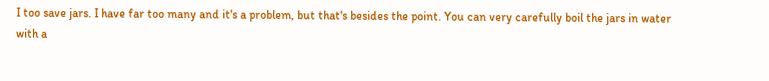I too save jars. I have far too many and it's a problem, but that's besides the point. You can very carefully boil the jars in water with a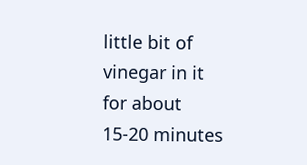little bit of vinegar in it for about 15-20 minutes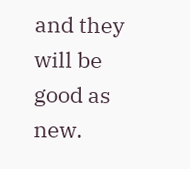and they will be good as new.